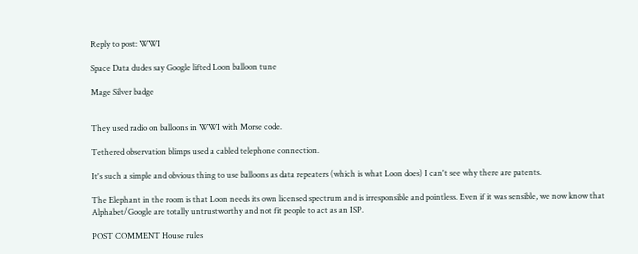Reply to post: WWI

Space Data dudes say Google lifted Loon balloon tune

Mage Silver badge


They used radio on balloons in WWI with Morse code.

Tethered observation blimps used a cabled telephone connection.

It's such a simple and obvious thing to use balloons as data repeaters (which is what Loon does) I can't see why there are patents.

The Elephant in the room is that Loon needs its own licensed spectrum and is irresponsible and pointless. Even if it was sensible, we now know that Alphabet/Google are totally untrustworthy and not fit people to act as an ISP.

POST COMMENT House rules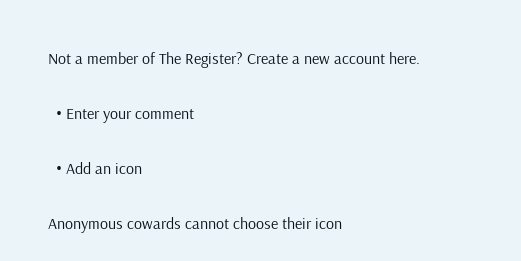Not a member of The Register? Create a new account here.

  • Enter your comment

  • Add an icon

Anonymous cowards cannot choose their icon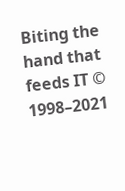Biting the hand that feeds IT © 1998–2021